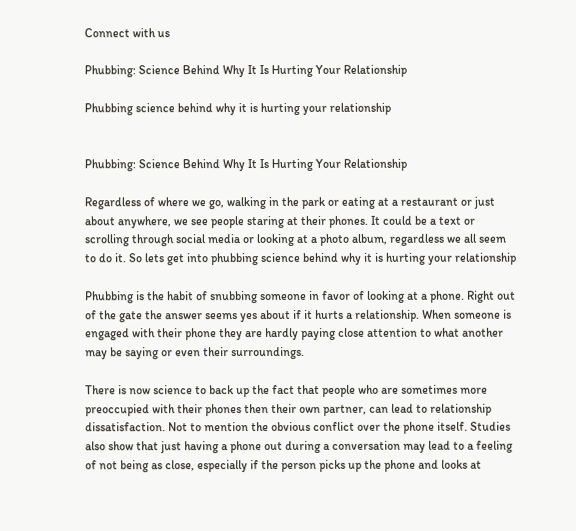Connect with us

Phubbing: Science Behind Why It Is Hurting Your Relationship

Phubbing science behind why it is hurting your relationship


Phubbing: Science Behind Why It Is Hurting Your Relationship

Regardless of where we go, walking in the park or eating at a restaurant or just about anywhere, we see people staring at their phones. It could be a text or scrolling through social media or looking at a photo album, regardless we all seem to do it. So lets get into phubbing science behind why it is hurting your relationship

Phubbing is the habit of snubbing someone in favor of looking at a phone. Right out of the gate the answer seems yes about if it hurts a relationship. When someone is engaged with their phone they are hardly paying close attention to what another may be saying or even their surroundings.

There is now science to back up the fact that people who are sometimes more preoccupied with their phones then their own partner, can lead to relationship dissatisfaction. Not to mention the obvious conflict over the phone itself. Studies also show that just having a phone out during a conversation may lead to a feeling of not being as close, especially if the person picks up the phone and looks at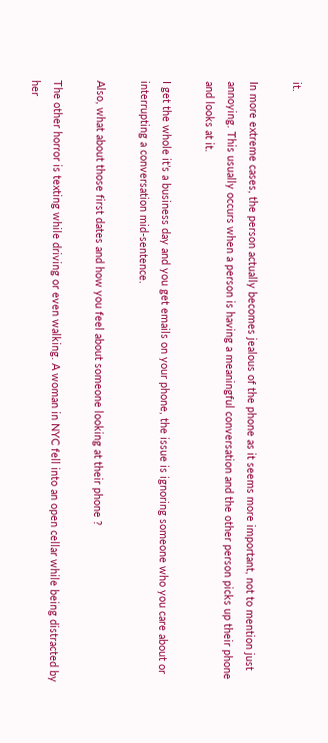it.

In more extreme cases, the person actually becomes jealous of the phone as it seems more important, not to mention just annoying. This usually occurs when a person is having a meaningful conversation and the other person picks up their phone and looks at it.

I get the whole it’s a business day and you get emails on your phone, the issue is ignoring someone who you care about or interrupting a conversation mid-sentence.

Also, what about those first dates and how you feel about someone looking at their phone ?

The other horror is texting while driving or even walking. A woman in NYC fell into an open cellar while being distracted by her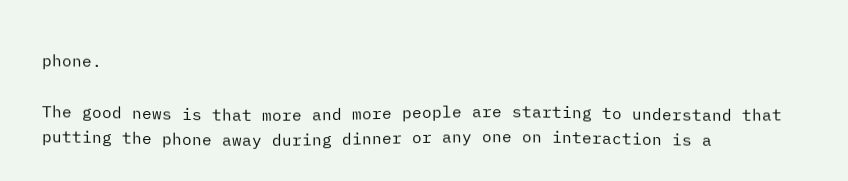phone.

The good news is that more and more people are starting to understand that putting the phone away during dinner or any one on interaction is a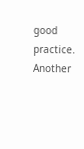good practice. Another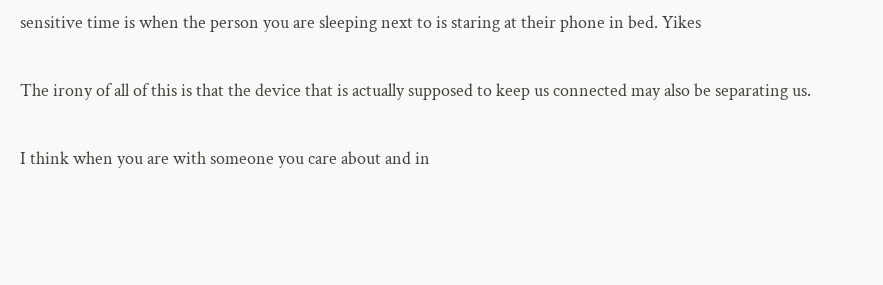sensitive time is when the person you are sleeping next to is staring at their phone in bed. Yikes

The irony of all of this is that the device that is actually supposed to keep us connected may also be separating us.

I think when you are with someone you care about and in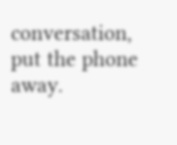conversation, put the phone away.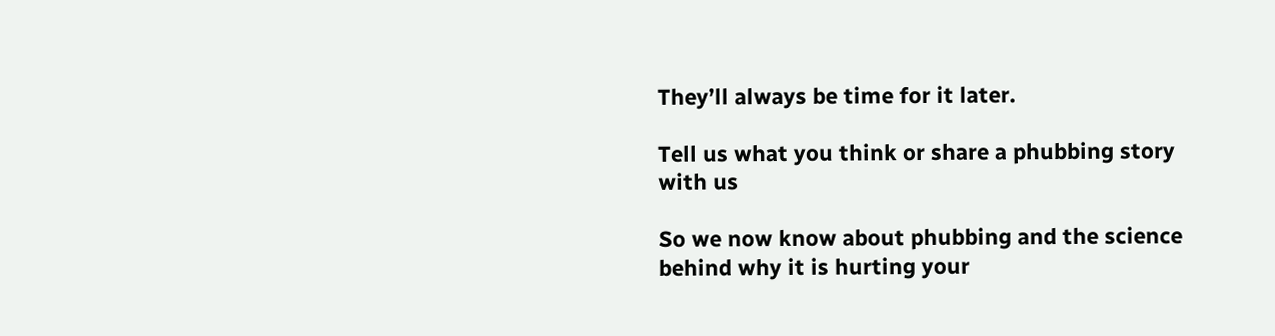They’ll always be time for it later.

Tell us what you think or share a phubbing story with us

So we now know about phubbing and the science behind why it is hurting your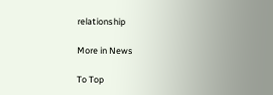relationship

More in News

To Top